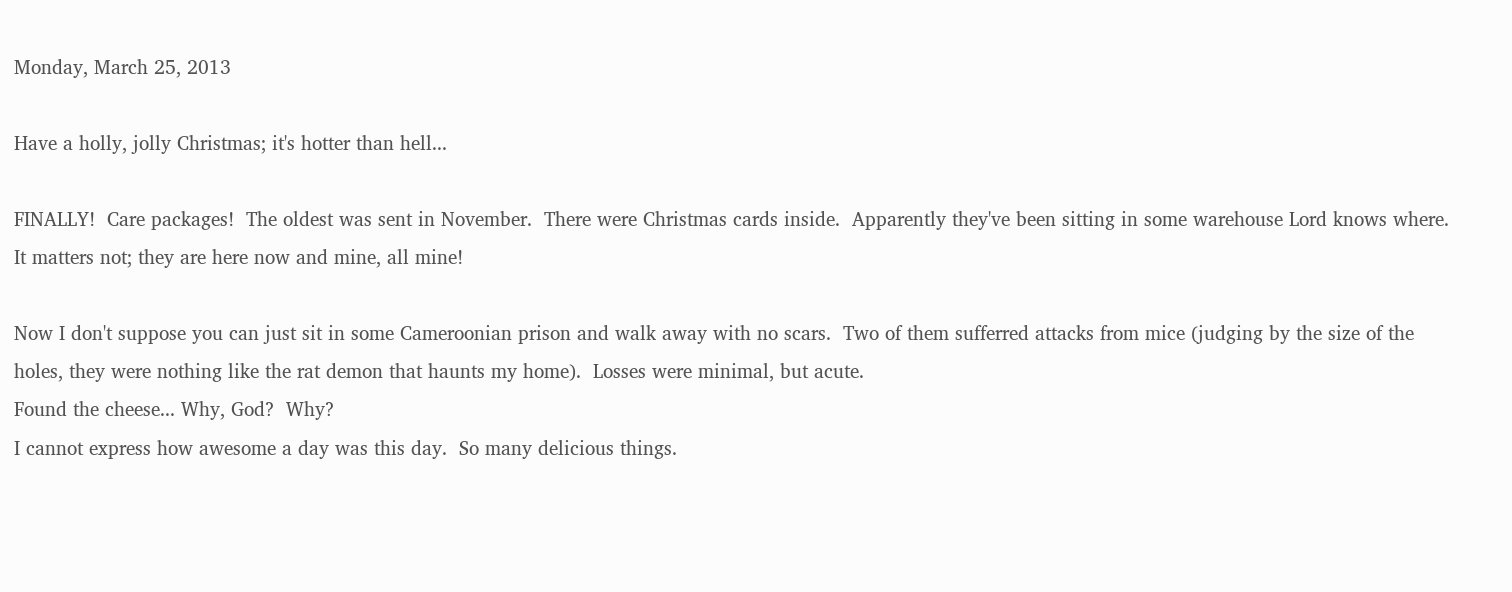Monday, March 25, 2013

Have a holly, jolly Christmas; it's hotter than hell...

FINALLY!  Care packages!  The oldest was sent in November.  There were Christmas cards inside.  Apparently they've been sitting in some warehouse Lord knows where.  It matters not; they are here now and mine, all mine!

Now I don't suppose you can just sit in some Cameroonian prison and walk away with no scars.  Two of them sufferred attacks from mice (judging by the size of the holes, they were nothing like the rat demon that haunts my home).  Losses were minimal, but acute.
Found the cheese... Why, God?  Why?
I cannot express how awesome a day was this day.  So many delicious things.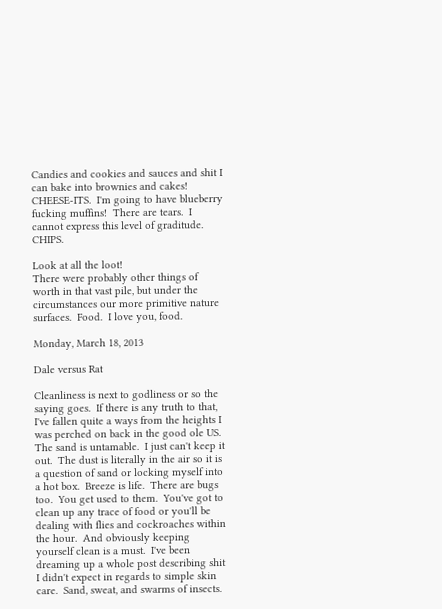Candies and cookies and sauces and shit I can bake into brownies and cakes!  CHEESE-ITS.  I'm going to have blueberry fucking muffins!  There are tears.  I cannot express this level of graditude.  CHIPS.

Look at all the loot!
There were probably other things of worth in that vast pile, but under the circumstances our more primitive nature surfaces.  Food.  I love you, food.

Monday, March 18, 2013

Dale versus Rat

Cleanliness is next to godliness or so the saying goes.  If there is any truth to that, I've fallen quite a ways from the heights I was perched on back in the good ole US.  The sand is untamable.  I just can't keep it out.  The dust is literally in the air so it is a question of sand or locking myself into a hot box.  Breeze is life.  There are bugs too.  You get used to them.  You've got to clean up any trace of food or you'll be dealing with flies and cockroaches within the hour.  And obviously keeping yourself clean is a must.  I've been dreaming up a whole post describing shit I didn't expect in regards to simple skin care.  Sand, sweat, and swarms of insects.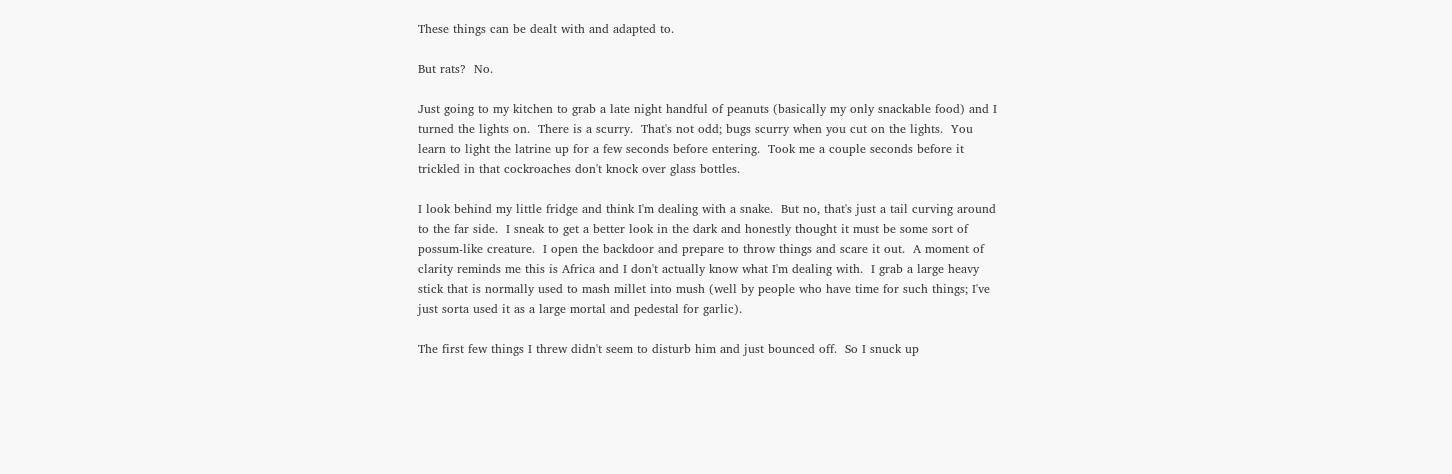These things can be dealt with and adapted to.

But rats?  No.

Just going to my kitchen to grab a late night handful of peanuts (basically my only snackable food) and I turned the lights on.  There is a scurry.  That's not odd; bugs scurry when you cut on the lights.  You learn to light the latrine up for a few seconds before entering.  Took me a couple seconds before it trickled in that cockroaches don't knock over glass bottles.

I look behind my little fridge and think I'm dealing with a snake.  But no, that's just a tail curving around to the far side.  I sneak to get a better look in the dark and honestly thought it must be some sort of possum-like creature.  I open the backdoor and prepare to throw things and scare it out.  A moment of clarity reminds me this is Africa and I don't actually know what I'm dealing with.  I grab a large heavy stick that is normally used to mash millet into mush (well by people who have time for such things; I've just sorta used it as a large mortal and pedestal for garlic).

The first few things I threw didn't seem to disturb him and just bounced off.  So I snuck up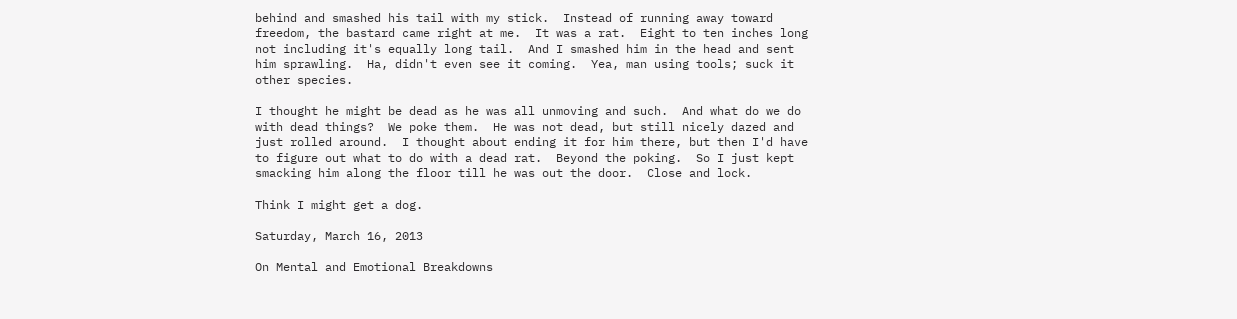behind and smashed his tail with my stick.  Instead of running away toward freedom, the bastard came right at me.  It was a rat.  Eight to ten inches long not including it's equally long tail.  And I smashed him in the head and sent him sprawling.  Ha, didn't even see it coming.  Yea, man using tools; suck it other species.

I thought he might be dead as he was all unmoving and such.  And what do we do with dead things?  We poke them.  He was not dead, but still nicely dazed and just rolled around.  I thought about ending it for him there, but then I'd have to figure out what to do with a dead rat.  Beyond the poking.  So I just kept smacking him along the floor till he was out the door.  Close and lock.

Think I might get a dog.

Saturday, March 16, 2013

On Mental and Emotional Breakdowns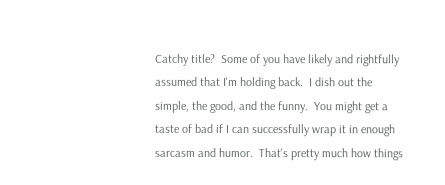Catchy title?  Some of you have likely and rightfully assumed that I'm holding back.  I dish out the simple, the good, and the funny.  You might get a taste of bad if I can successfully wrap it in enough sarcasm and humor.  That's pretty much how things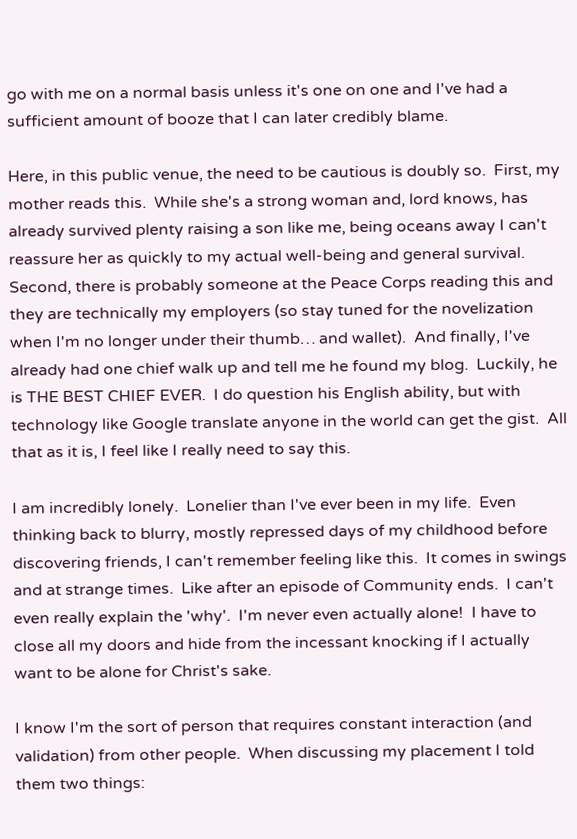go with me on a normal basis unless it's one on one and I've had a sufficient amount of booze that I can later credibly blame.

Here, in this public venue, the need to be cautious is doubly so.  First, my mother reads this.  While she's a strong woman and, lord knows, has already survived plenty raising a son like me, being oceans away I can't reassure her as quickly to my actual well-being and general survival.  Second, there is probably someone at the Peace Corps reading this and they are technically my employers (so stay tuned for the novelization when I'm no longer under their thumb… and wallet).  And finally, I've already had one chief walk up and tell me he found my blog.  Luckily, he is THE BEST CHIEF EVER.  I do question his English ability, but with technology like Google translate anyone in the world can get the gist.  All that as it is, I feel like I really need to say this.

I am incredibly lonely.  Lonelier than I've ever been in my life.  Even thinking back to blurry, mostly repressed days of my childhood before discovering friends, I can't remember feeling like this.  It comes in swings and at strange times.  Like after an episode of Community ends.  I can't even really explain the 'why'.  I'm never even actually alone!  I have to close all my doors and hide from the incessant knocking if I actually want to be alone for Christ's sake.

I know I'm the sort of person that requires constant interaction (and validation) from other people.  When discussing my placement I told them two things: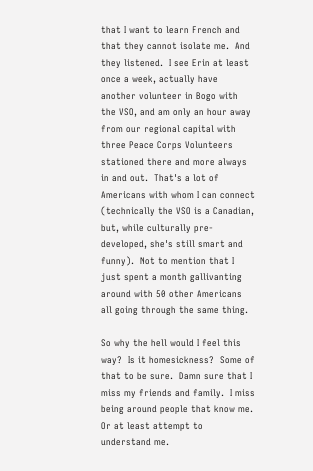that I want to learn French and that they cannot isolate me.  And they listened.  I see Erin at least once a week, actually have another volunteer in Bogo with the VSO, and am only an hour away from our regional capital with three Peace Corps Volunteers stationed there and more always in and out.  That's a lot of Americans with whom I can connect (technically the VSO is a Canadian, but, while culturally pre-developed, she's still smart and funny).  Not to mention that I just spent a month gallivanting around with 50 other Americans all going through the same thing.

So why the hell would I feel this way?  Is it homesickness?  Some of that to be sure.  Damn sure that I miss my friends and family.  I miss being around people that know me.  Or at least attempt to understand me.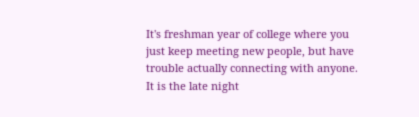It's freshman year of college where you just keep meeting new people, but have trouble actually connecting with anyone.  It is the late night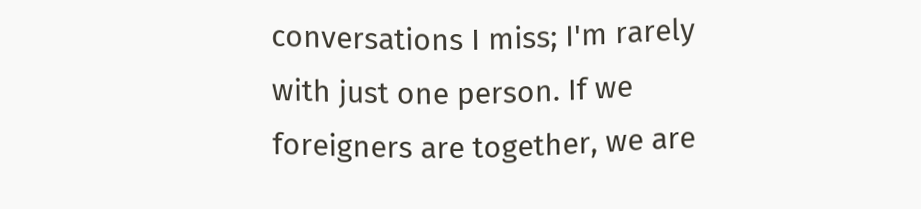conversations I miss; I'm rarely with just one person. If we foreigners are together, we are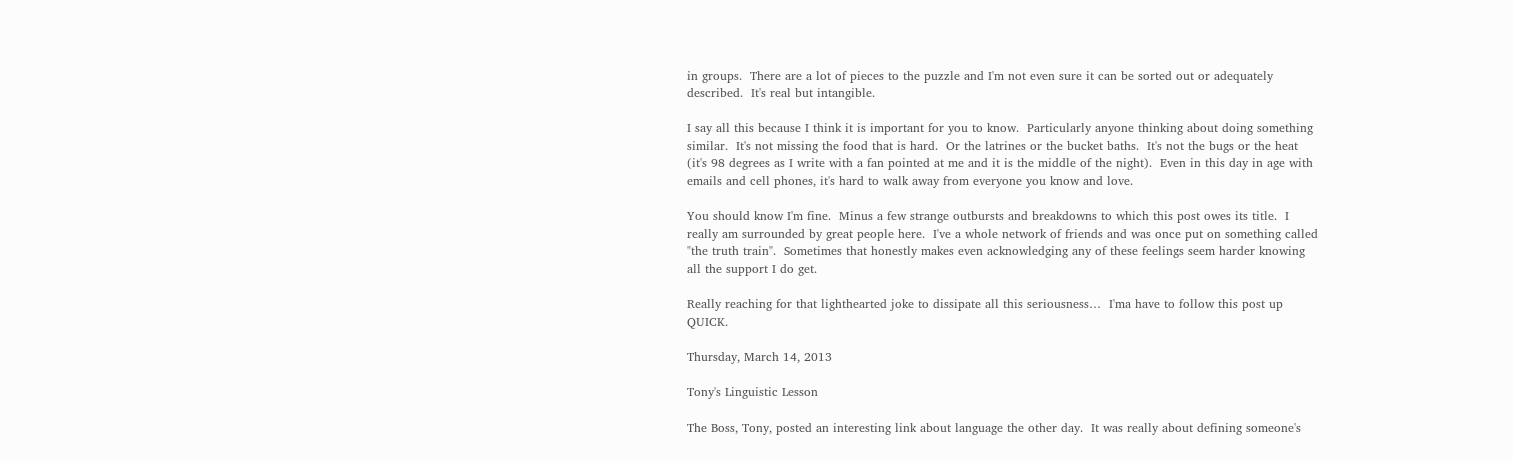in groups.  There are a lot of pieces to the puzzle and I'm not even sure it can be sorted out or adequately described.  It's real but intangible.

I say all this because I think it is important for you to know.  Particularly anyone thinking about doing something similar.  It's not missing the food that is hard.  Or the latrines or the bucket baths.  It's not the bugs or the heat (it's 98 degrees as I write with a fan pointed at me and it is the middle of the night).  Even in this day in age with emails and cell phones, it's hard to walk away from everyone you know and love.

You should know I'm fine.  Minus a few strange outbursts and breakdowns to which this post owes its title.  I really am surrounded by great people here.  I've a whole network of friends and was once put on something called "the truth train".  Sometimes that honestly makes even acknowledging any of these feelings seem harder knowing all the support I do get.

Really reaching for that lighthearted joke to dissipate all this seriousness…  I'ma have to follow this post up QUICK.

Thursday, March 14, 2013

Tony's Linguistic Lesson

The Boss, Tony, posted an interesting link about language the other day.  It was really about defining someone's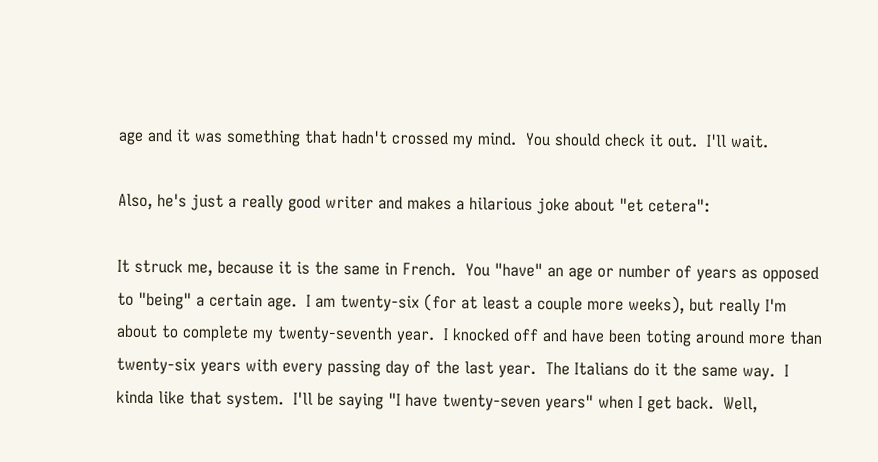age and it was something that hadn't crossed my mind.  You should check it out.  I'll wait.

Also, he's just a really good writer and makes a hilarious joke about "et cetera":

It struck me, because it is the same in French.  You "have" an age or number of years as opposed to "being" a certain age.  I am twenty-six (for at least a couple more weeks), but really I'm about to complete my twenty-seventh year.  I knocked off and have been toting around more than twenty-six years with every passing day of the last year.  The Italians do it the same way.  I kinda like that system.  I'll be saying "I have twenty-seven years" when I get back.  Well,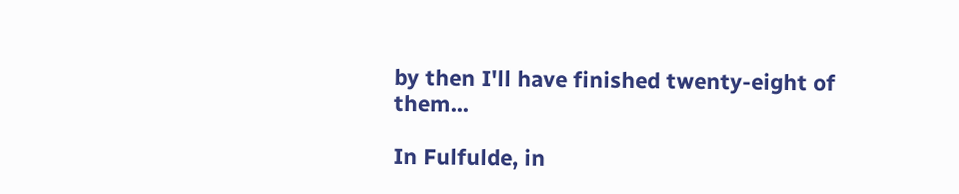by then I'll have finished twenty-eight of them...

In Fulfulde, in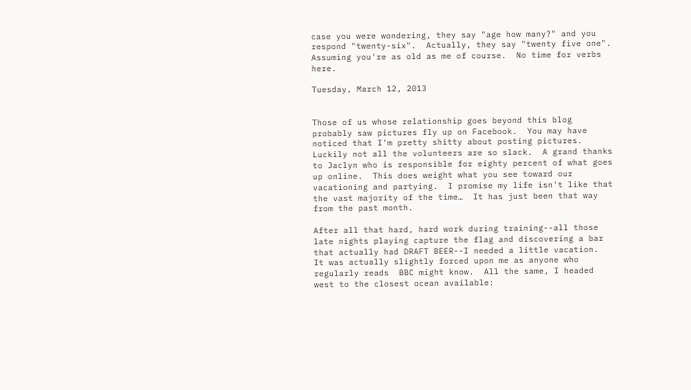case you were wondering, they say "age how many?" and you respond "twenty-six".  Actually, they say "twenty five one".  Assuming you're as old as me of course.  No time for verbs here.

Tuesday, March 12, 2013


Those of us whose relationship goes beyond this blog probably saw pictures fly up on Facebook.  You may have noticed that I'm pretty shitty about posting pictures.  Luckily not all the volunteers are so slack.  A grand thanks to Jaclyn who is responsible for eighty percent of what goes up online.  This does weight what you see toward our vacationing and partying.  I promise my life isn't like that the vast majority of the time…  It has just been that way from the past month.

After all that hard, hard work during training--all those late nights playing capture the flag and discovering a bar that actually had DRAFT BEER--I needed a little vacation.  It was actually slightly forced upon me as anyone who regularly reads  BBC might know.  All the same, I headed west to the closest ocean available: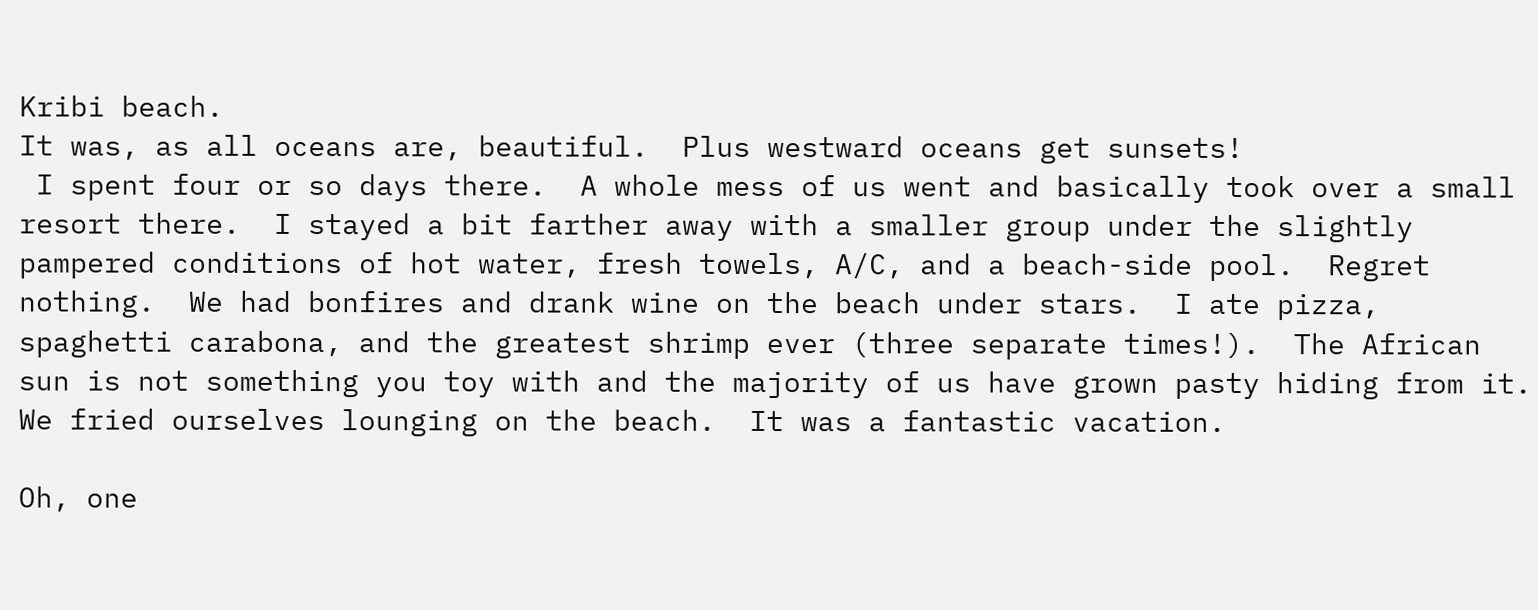Kribi beach.
It was, as all oceans are, beautiful.  Plus westward oceans get sunsets!
 I spent four or so days there.  A whole mess of us went and basically took over a small resort there.  I stayed a bit farther away with a smaller group under the slightly pampered conditions of hot water, fresh towels, A/C, and a beach-side pool.  Regret nothing.  We had bonfires and drank wine on the beach under stars.  I ate pizza, spaghetti carabona, and the greatest shrimp ever (three separate times!).  The African sun is not something you toy with and the majority of us have grown pasty hiding from it.  We fried ourselves lounging on the beach.  It was a fantastic vacation.

Oh, one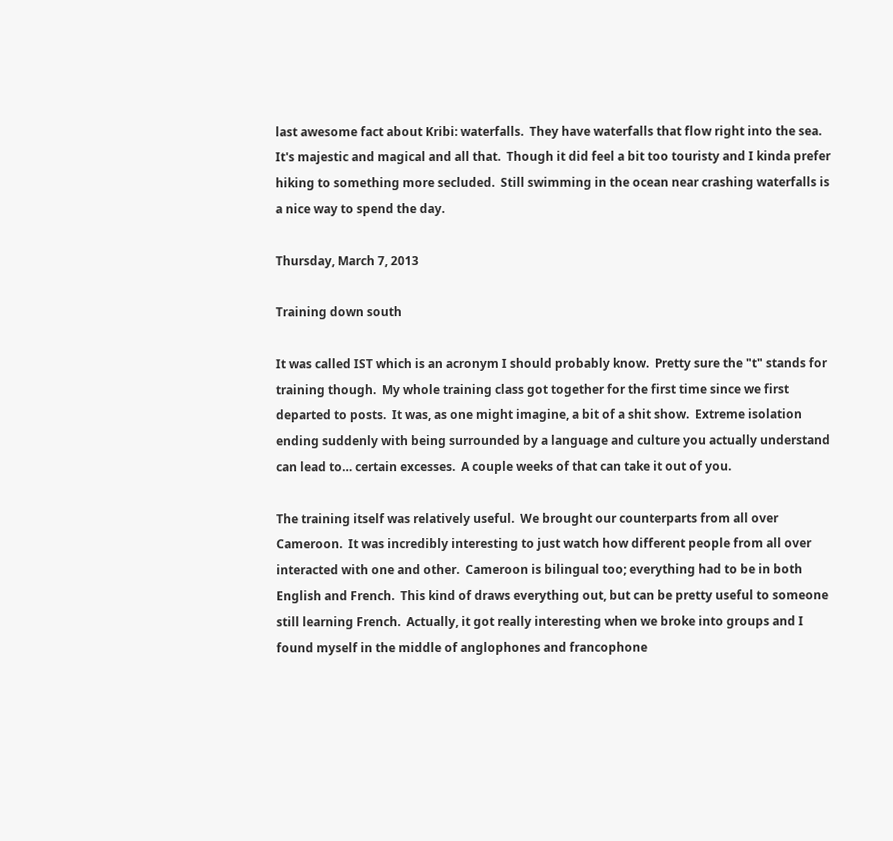last awesome fact about Kribi: waterfalls.  They have waterfalls that flow right into the sea.  It's majestic and magical and all that.  Though it did feel a bit too touristy and I kinda prefer hiking to something more secluded.  Still swimming in the ocean near crashing waterfalls is a nice way to spend the day.

Thursday, March 7, 2013

Training down south

It was called IST which is an acronym I should probably know.  Pretty sure the "t" stands for training though.  My whole training class got together for the first time since we first departed to posts.  It was, as one might imagine, a bit of a shit show.  Extreme isolation ending suddenly with being surrounded by a language and culture you actually understand can lead to… certain excesses.  A couple weeks of that can take it out of you.

The training itself was relatively useful.  We brought our counterparts from all over Cameroon.  It was incredibly interesting to just watch how different people from all over interacted with one and other.  Cameroon is bilingual too; everything had to be in both English and French.  This kind of draws everything out, but can be pretty useful to someone still learning French.  Actually, it got really interesting when we broke into groups and I found myself in the middle of anglophones and francophone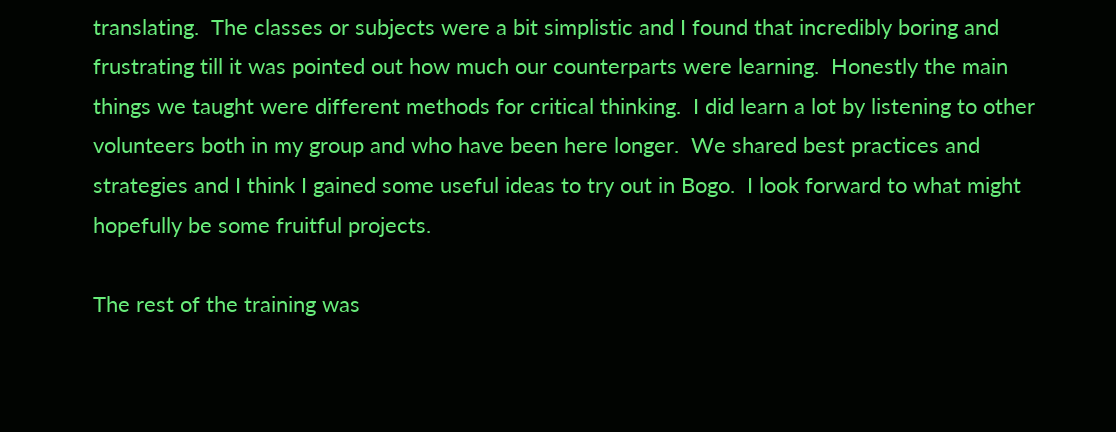translating.  The classes or subjects were a bit simplistic and I found that incredibly boring and frustrating till it was pointed out how much our counterparts were learning.  Honestly the main things we taught were different methods for critical thinking.  I did learn a lot by listening to other volunteers both in my group and who have been here longer.  We shared best practices and strategies and I think I gained some useful ideas to try out in Bogo.  I look forward to what might hopefully be some fruitful projects.

The rest of the training was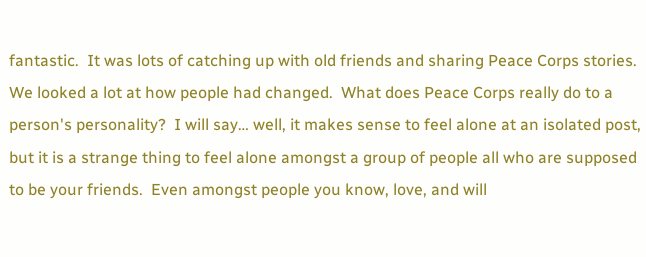fantastic.  It was lots of catching up with old friends and sharing Peace Corps stories.  We looked a lot at how people had changed.  What does Peace Corps really do to a person's personality?  I will say… well, it makes sense to feel alone at an isolated post, but it is a strange thing to feel alone amongst a group of people all who are supposed to be your friends.  Even amongst people you know, love, and will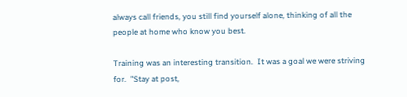always call friends, you still find yourself alone, thinking of all the people at home who know you best.

Training was an interesting transition.  It was a goal we were striving for.  "Stay at post,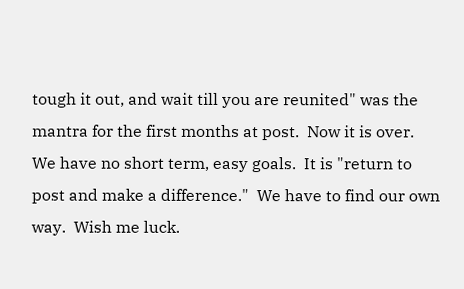tough it out, and wait till you are reunited" was the mantra for the first months at post.  Now it is over.  We have no short term, easy goals.  It is "return to post and make a difference."  We have to find our own way.  Wish me luck.